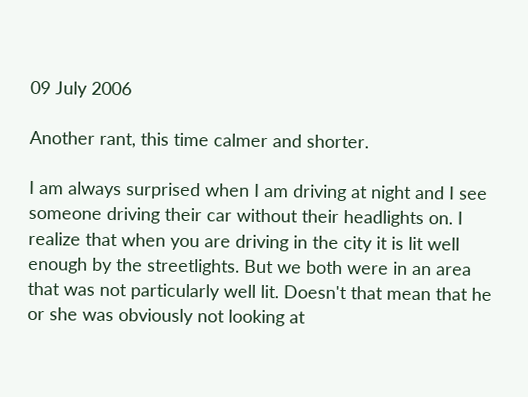09 July 2006

Another rant, this time calmer and shorter.

I am always surprised when I am driving at night and I see someone driving their car without their headlights on. I realize that when you are driving in the city it is lit well enough by the streetlights. But we both were in an area that was not particularly well lit. Doesn't that mean that he or she was obviously not looking at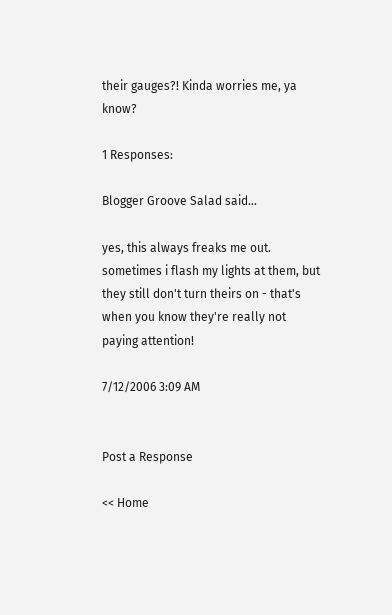their gauges?! Kinda worries me, ya know?

1 Responses:

Blogger Groove Salad said...

yes, this always freaks me out. sometimes i flash my lights at them, but they still don't turn theirs on - that's when you know they're really not paying attention!

7/12/2006 3:09 AM


Post a Response

<< Home